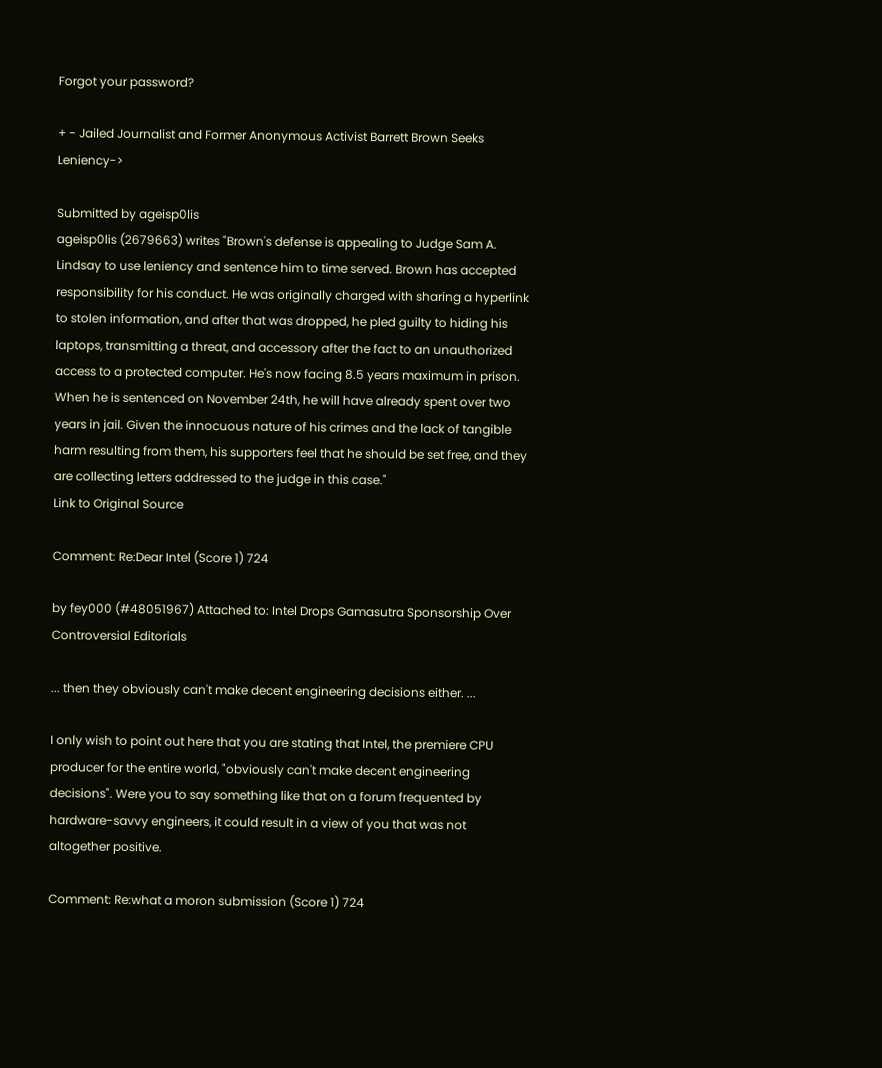Forgot your password?

+ - Jailed Journalist and Former Anonymous Activist Barrett Brown Seeks Leniency->

Submitted by ageisp0lis
ageisp0lis (2679663) writes "Brown's defense is appealing to Judge Sam A. Lindsay to use leniency and sentence him to time served. Brown has accepted responsibility for his conduct. He was originally charged with sharing a hyperlink to stolen information, and after that was dropped, he pled guilty to hiding his laptops, transmitting a threat, and accessory after the fact to an unauthorized access to a protected computer. He's now facing 8.5 years maximum in prison. When he is sentenced on November 24th, he will have already spent over two years in jail. Given the innocuous nature of his crimes and the lack of tangible harm resulting from them, his supporters feel that he should be set free, and they are collecting letters addressed to the judge in this case."
Link to Original Source

Comment: Re:Dear Intel (Score 1) 724

by fey000 (#48051967) Attached to: Intel Drops Gamasutra Sponsorship Over Controversial Editorials

... then they obviously can't make decent engineering decisions either. ...

I only wish to point out here that you are stating that Intel, the premiere CPU producer for the entire world, "obviously can't make decent engineering decisions". Were you to say something like that on a forum frequented by hardware-savvy engineers, it could result in a view of you that was not altogether positive.

Comment: Re:what a moron submission (Score 1) 724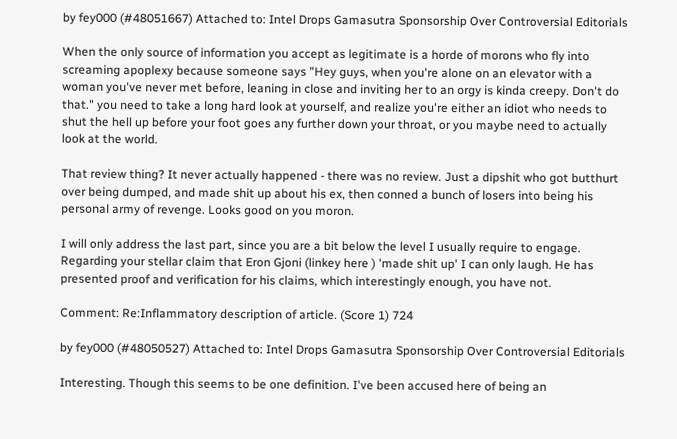by fey000 (#48051667) Attached to: Intel Drops Gamasutra Sponsorship Over Controversial Editorials

When the only source of information you accept as legitimate is a horde of morons who fly into screaming apoplexy because someone says "Hey guys, when you're alone on an elevator with a woman you've never met before, leaning in close and inviting her to an orgy is kinda creepy. Don't do that." you need to take a long hard look at yourself, and realize you're either an idiot who needs to shut the hell up before your foot goes any further down your throat, or you maybe need to actually look at the world.

That review thing? It never actually happened - there was no review. Just a dipshit who got butthurt over being dumped, and made shit up about his ex, then conned a bunch of losers into being his personal army of revenge. Looks good on you moron.

I will only address the last part, since you are a bit below the level I usually require to engage. Regarding your stellar claim that Eron Gjoni (linkey here ) 'made shit up' I can only laugh. He has presented proof and verification for his claims, which interestingly enough, you have not.

Comment: Re:Inflammatory description of article. (Score 1) 724

by fey000 (#48050527) Attached to: Intel Drops Gamasutra Sponsorship Over Controversial Editorials

Interesting. Though this seems to be one definition. I've been accused here of being an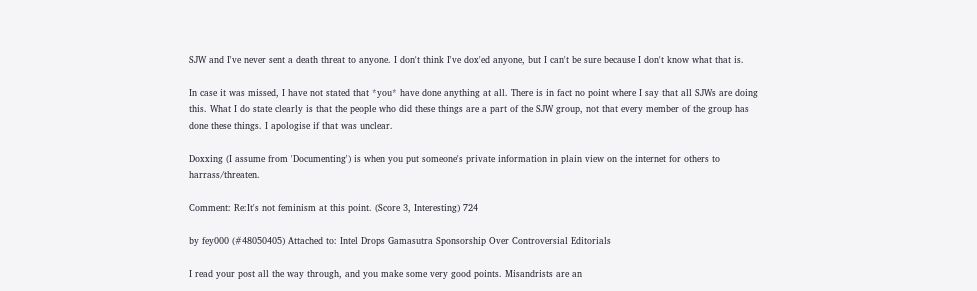SJW and I've never sent a death threat to anyone. I don't think I've dox'ed anyone, but I can't be sure because I don't know what that is.

In case it was missed, I have not stated that *you* have done anything at all. There is in fact no point where I say that all SJWs are doing this. What I do state clearly is that the people who did these things are a part of the SJW group, not that every member of the group has done these things. I apologise if that was unclear.

Doxxing (I assume from 'Documenting') is when you put someone's private information in plain view on the internet for others to harrass/threaten.

Comment: Re:It's not feminism at this point. (Score 3, Interesting) 724

by fey000 (#48050405) Attached to: Intel Drops Gamasutra Sponsorship Over Controversial Editorials

I read your post all the way through, and you make some very good points. Misandrists are an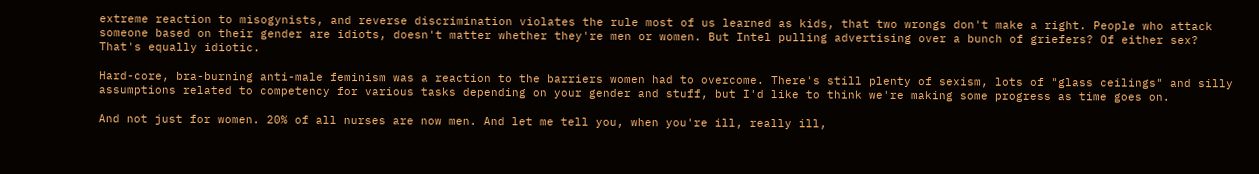extreme reaction to misogynists, and reverse discrimination violates the rule most of us learned as kids, that two wrongs don't make a right. People who attack someone based on their gender are idiots, doesn't matter whether they're men or women. But Intel pulling advertising over a bunch of griefers? Of either sex? That's equally idiotic.

Hard-core, bra-burning anti-male feminism was a reaction to the barriers women had to overcome. There's still plenty of sexism, lots of "glass ceilings" and silly assumptions related to competency for various tasks depending on your gender and stuff, but I'd like to think we're making some progress as time goes on.

And not just for women. 20% of all nurses are now men. And let me tell you, when you're ill, really ill,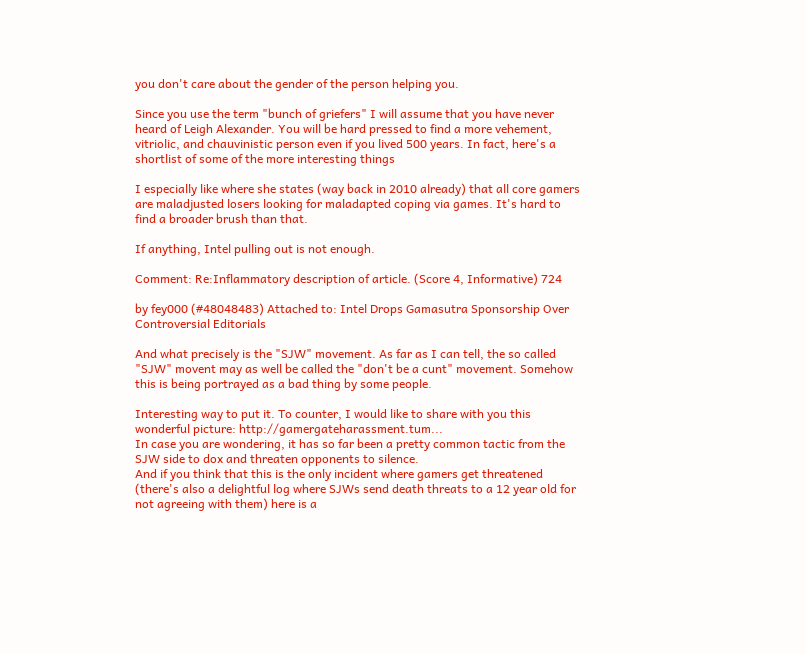you don't care about the gender of the person helping you.

Since you use the term "bunch of griefers" I will assume that you have never heard of Leigh Alexander. You will be hard pressed to find a more vehement, vitriolic, and chauvinistic person even if you lived 500 years. In fact, here's a shortlist of some of the more interesting things

I especially like where she states (way back in 2010 already) that all core gamers are maladjusted losers looking for maladapted coping via games. It's hard to find a broader brush than that.

If anything, Intel pulling out is not enough.

Comment: Re:Inflammatory description of article. (Score 4, Informative) 724

by fey000 (#48048483) Attached to: Intel Drops Gamasutra Sponsorship Over Controversial Editorials

And what precisely is the "SJW" movement. As far as I can tell, the so called "SJW" movent may as well be called the "don't be a cunt" movement. Somehow this is being portrayed as a bad thing by some people.

Interesting way to put it. To counter, I would like to share with you this wonderful picture: http://gamergateharassment.tum...
In case you are wondering, it has so far been a pretty common tactic from the SJW side to dox and threaten opponents to silence.
And if you think that this is the only incident where gamers get threatened (there's also a delightful log where SJWs send death threats to a 12 year old for not agreeing with them) here is a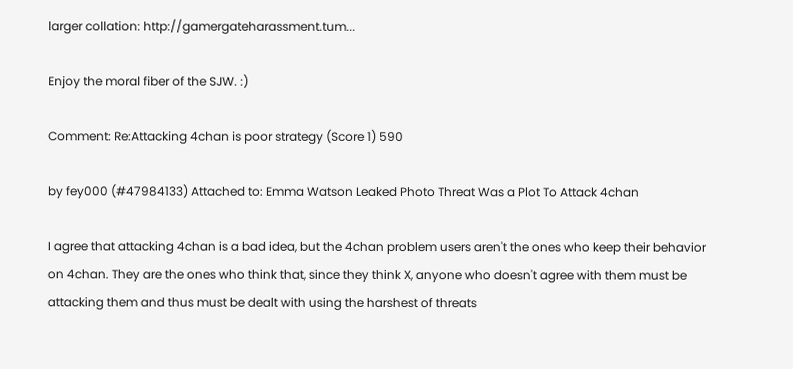larger collation: http://gamergateharassment.tum...

Enjoy the moral fiber of the SJW. :)

Comment: Re:Attacking 4chan is poor strategy (Score 1) 590

by fey000 (#47984133) Attached to: Emma Watson Leaked Photo Threat Was a Plot To Attack 4chan

I agree that attacking 4chan is a bad idea, but the 4chan problem users aren't the ones who keep their behavior on 4chan. They are the ones who think that, since they think X, anyone who doesn't agree with them must be attacking them and thus must be dealt with using the harshest of threats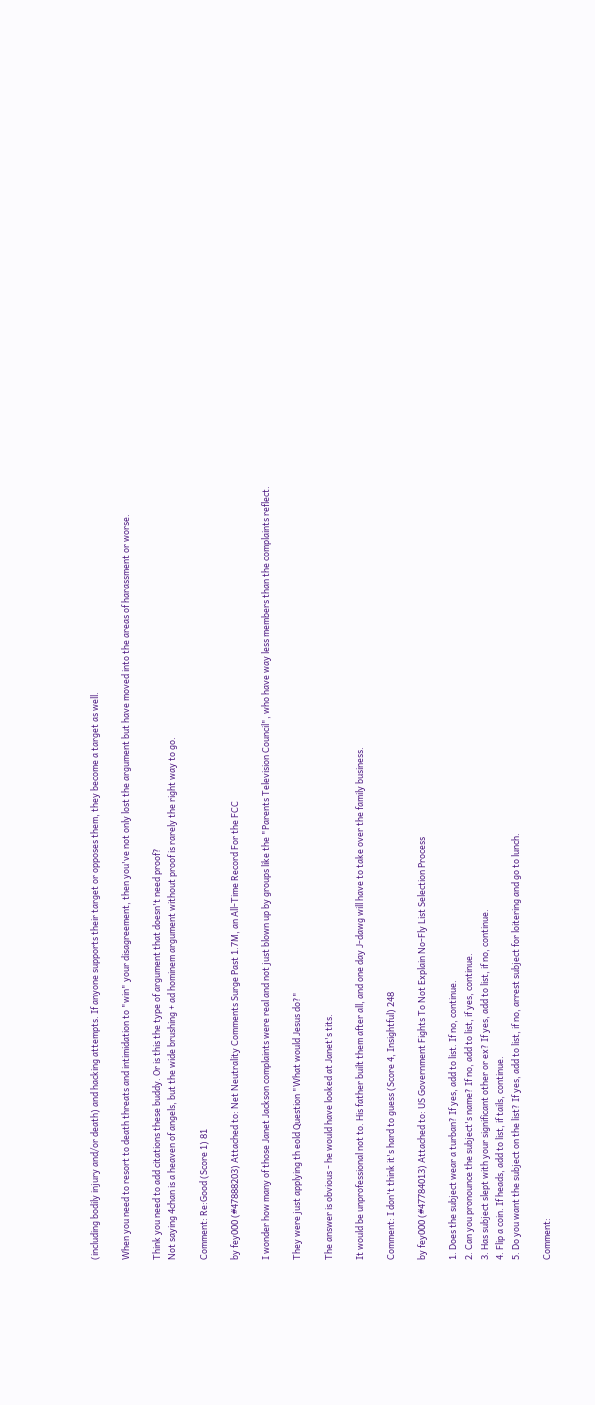(including bodily injury and/or death) and hacking attempts. If anyone supports their target or opposes them, they become a target as well.

When you need to resort to death threats and intimidation to "win" your disagreement, then you've not only lost the argument but have moved into the areas of harassment or worse.

Think you need to add citations these buddy. Or is this the type of argument that doesn't need proof?
Not saying 4chan is a heaven of angels, but the wide brushing + ad hominem argument without proof is rarely the right way to go.

Comment: Re:Good (Score 1) 81

by fey000 (#47888203) Attached to: Net Neutrality Comments Surge Past 1.7M, an All-Time Record For the FCC

I wonder how many of those Janet Jackson complaints were real and not just blown up by groups like the "Parents Television Council", who have way less members than the complaints reflect.

They were just applying th eold Question "What would Jesus do?"

The answer is obvious - he would have looked at Janet's tits.

It would be unprofessional not to. His father built them after all, and one day J-dawg will have to take over the family business.

Comment: I don't think it's hard to guess (Score 4, Insightful) 248

by fey000 (#47784013) Attached to: US Government Fights To Not Explain No-Fly List Selection Process

1. Does the subject wear a turban? If yes, add to list. If no, continue.
2. Can you pronounce the subject's name? If no, add to list, if yes, continue.
3. Has subject slept with your significant other or ex? If yes, add to list, if no, continue.
4. Flip a coin. If heads, add to list, if tails, continue.
5. Do you want the subject on the list? If yes, add to list, if no, arrest subject for loitering and go to lunch.

Comment: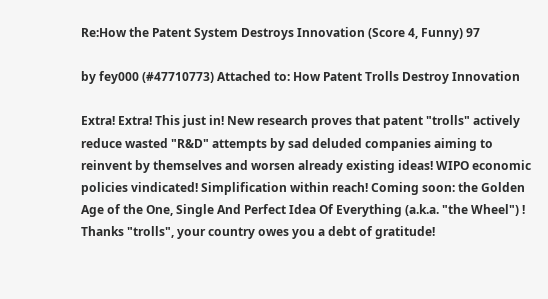Re:How the Patent System Destroys Innovation (Score 4, Funny) 97

by fey000 (#47710773) Attached to: How Patent Trolls Destroy Innovation

Extra! Extra! This just in! New research proves that patent "trolls" actively reduce wasted "R&D" attempts by sad deluded companies aiming to reinvent by themselves and worsen already existing ideas! WIPO economic policies vindicated! Simplification within reach! Coming soon: the Golden Age of the One, Single And Perfect Idea Of Everything (a.k.a. "the Wheel") ! Thanks "trolls", your country owes you a debt of gratitude!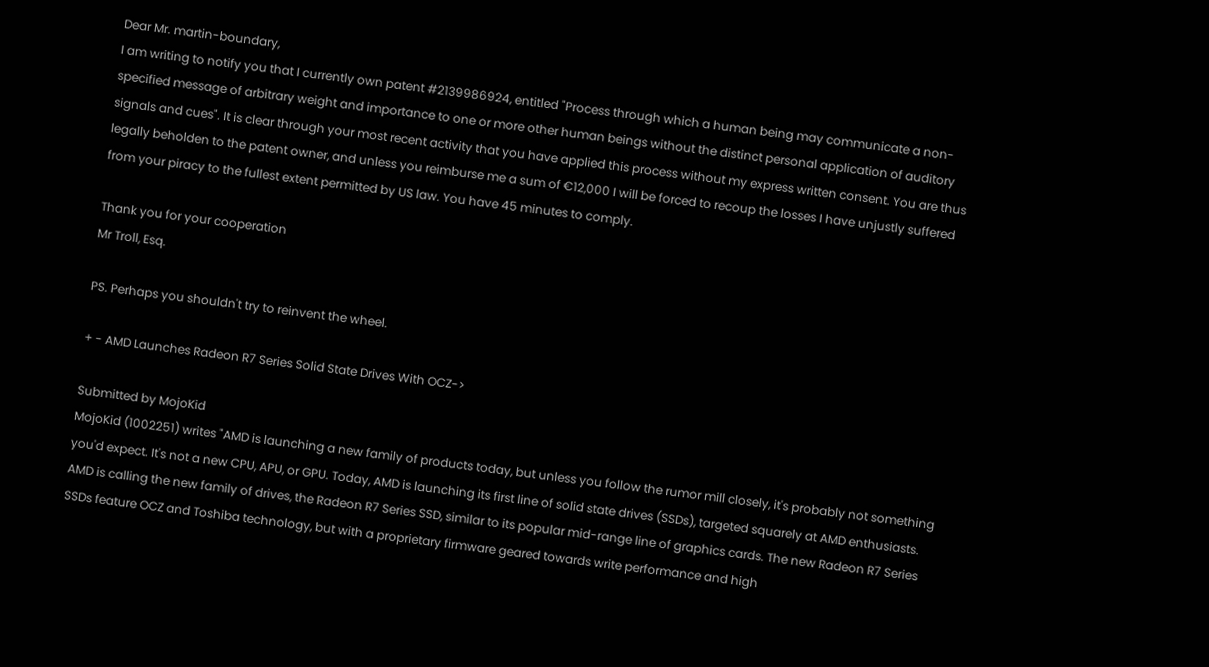Dear Mr. martin-boundary,
I am writing to notify you that I currently own patent #2139986924, entitled "Process through which a human being may communicate a non-specified message of arbitrary weight and importance to one or more other human beings without the distinct personal application of auditory signals and cues". It is clear through your most recent activity that you have applied this process without my express written consent. You are thus legally beholden to the patent owner, and unless you reimburse me a sum of €12,000 I will be forced to recoup the losses I have unjustly suffered from your piracy to the fullest extent permitted by US law. You have 45 minutes to comply.

Thank you for your cooperation
Mr Troll, Esq.

PS. Perhaps you shouldn't try to reinvent the wheel.

+ - AMD Launches Radeon R7 Series Solid State Drives With OCZ->

Submitted by MojoKid
MojoKid (1002251) writes "AMD is launching a new family of products today, but unless you follow the rumor mill closely, it's probably not something you'd expect. It's not a new CPU, APU, or GPU. Today, AMD is launching its first line of solid state drives (SSDs), targeted squarely at AMD enthusiasts. AMD is calling the new family of drives, the Radeon R7 Series SSD, similar to its popular mid-range line of graphics cards. The new Radeon R7 Series SSDs feature OCZ and Toshiba technology, but with a proprietary firmware geared towards write performance and high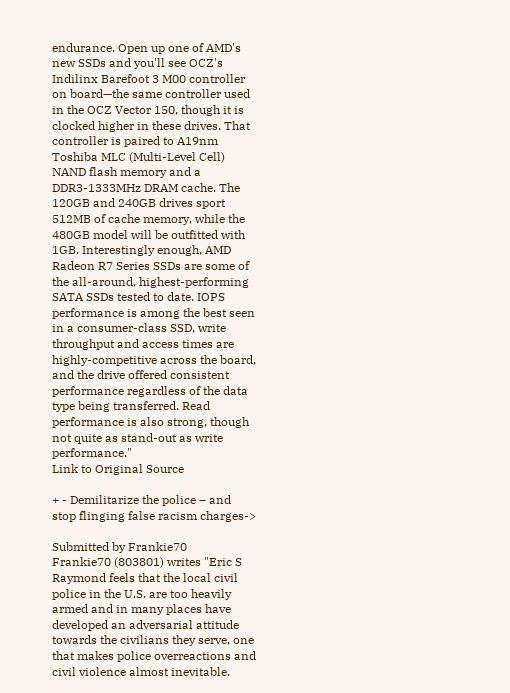endurance. Open up one of AMD's new SSDs and you'll see OCZ's Indilinx Barefoot 3 M00 controller on board—the same controller used in the OCZ Vector 150, though it is clocked higher in these drives. That controller is paired to A19nm Toshiba MLC (Multi-Level Cell) NAND flash memory and a DDR3-1333MHz DRAM cache. The 120GB and 240GB drives sport 512MB of cache memory, while the 480GB model will be outfitted with 1GB. Interestingly enough, AMD Radeon R7 Series SSDs are some of the all-around, highest-performing SATA SSDs tested to date. IOPS performance is among the best seen in a consumer-class SSD, write throughput and access times are highly-competitive across the board, and the drive offered consistent performance regardless of the data type being transferred. Read performance is also strong, though not quite as stand-out as write performance."
Link to Original Source

+ - Demilitarize the police – and stop flinging false racism charges->

Submitted by Frankie70
Frankie70 (803801) writes "Eric S Raymond feels that the local civil police in the U.S. are too heavily armed and in many places have developed an adversarial attitude towards the civilians they serve, one that makes police overreactions and civil violence almost inevitable.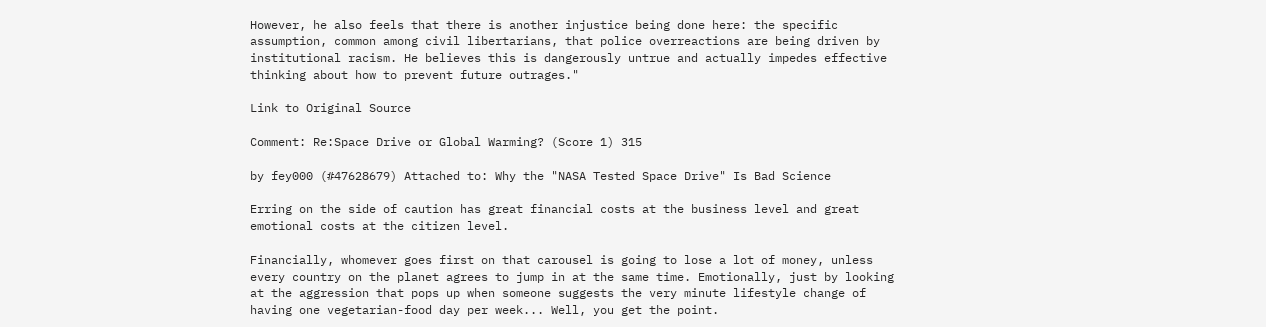However, he also feels that there is another injustice being done here: the specific assumption, common among civil libertarians, that police overreactions are being driven by institutional racism. He believes this is dangerously untrue and actually impedes effective thinking about how to prevent future outrages."

Link to Original Source

Comment: Re:Space Drive or Global Warming? (Score 1) 315

by fey000 (#47628679) Attached to: Why the "NASA Tested Space Drive" Is Bad Science

Erring on the side of caution has great financial costs at the business level and great emotional costs at the citizen level.

Financially, whomever goes first on that carousel is going to lose a lot of money, unless every country on the planet agrees to jump in at the same time. Emotionally, just by looking at the aggression that pops up when someone suggests the very minute lifestyle change of having one vegetarian-food day per week... Well, you get the point.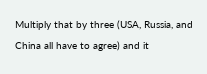Multiply that by three (USA, Russia, and China all have to agree) and it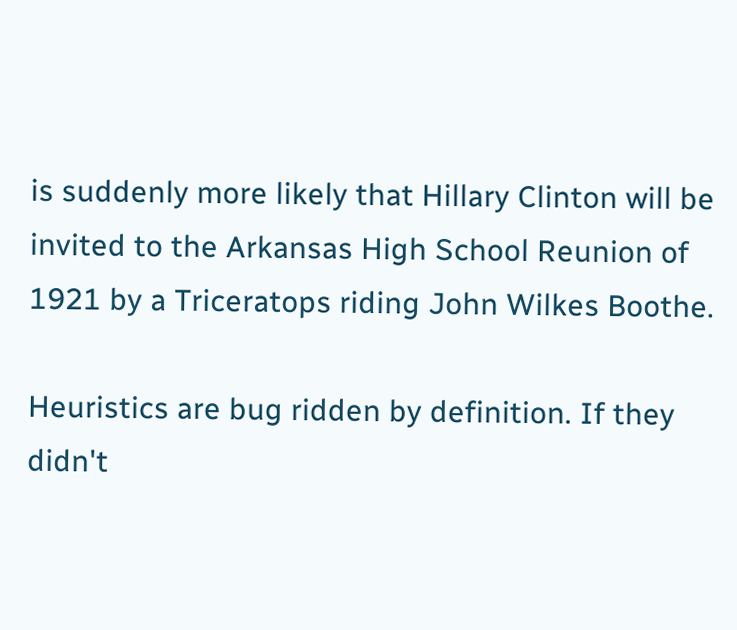is suddenly more likely that Hillary Clinton will be invited to the Arkansas High School Reunion of 1921 by a Triceratops riding John Wilkes Boothe.

Heuristics are bug ridden by definition. If they didn't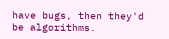have bugs, then they'd be algorithms.